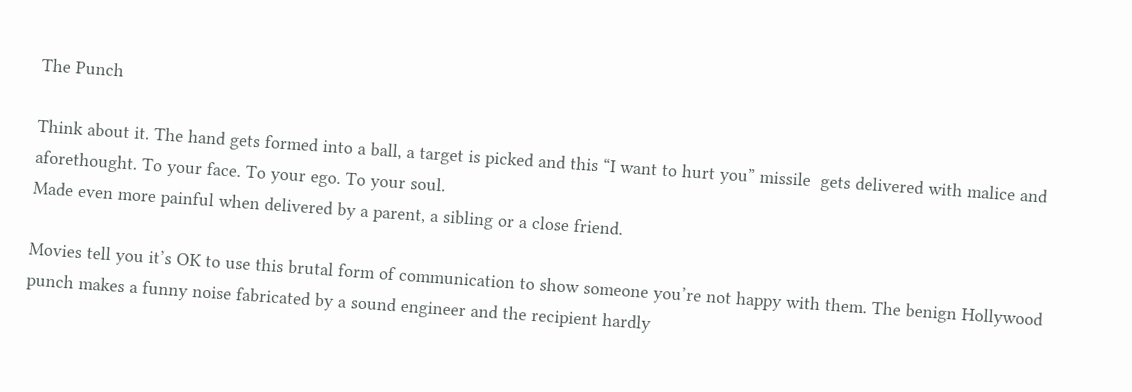The Punch

Think about it. The hand gets formed into a ball, a target is picked and this “I want to hurt you” missile  gets delivered with malice and aforethought. To your face. To your ego. To your soul.
Made even more painful when delivered by a parent, a sibling or a close friend.

Movies tell you it’s OK to use this brutal form of communication to show someone you’re not happy with them. The benign Hollywood punch makes a funny noise fabricated by a sound engineer and the recipient hardly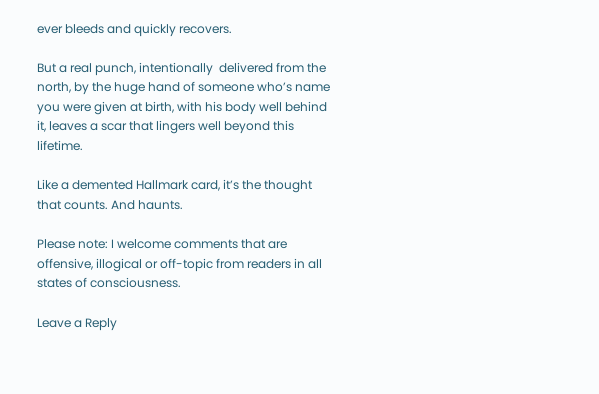ever bleeds and quickly recovers.

But a real punch, intentionally  delivered from the north, by the huge hand of someone who’s name you were given at birth, with his body well behind it, leaves a scar that lingers well beyond this lifetime.

Like a demented Hallmark card, it’s the thought that counts. And haunts.

Please note: I welcome comments that are offensive, illogical or off-topic from readers in all states of consciousness.

Leave a Reply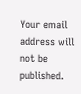Your email address will not be published.